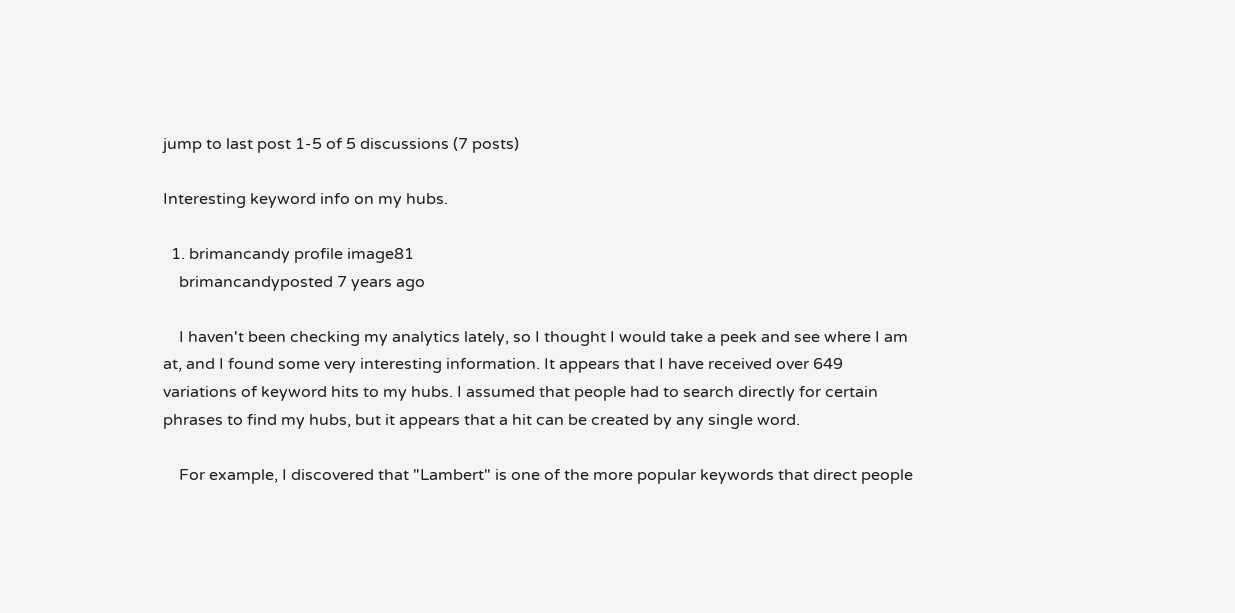jump to last post 1-5 of 5 discussions (7 posts)

Interesting keyword info on my hubs.

  1. brimancandy profile image81
    brimancandyposted 7 years ago

    I haven't been checking my analytics lately, so I thought I would take a peek and see where I am at, and I found some very interesting information. It appears that I have received over 649 variations of keyword hits to my hubs. I assumed that people had to search directly for certain phrases to find my hubs, but it appears that a hit can be created by any single word.

    For example, I discovered that "Lambert" is one of the more popular keywords that direct people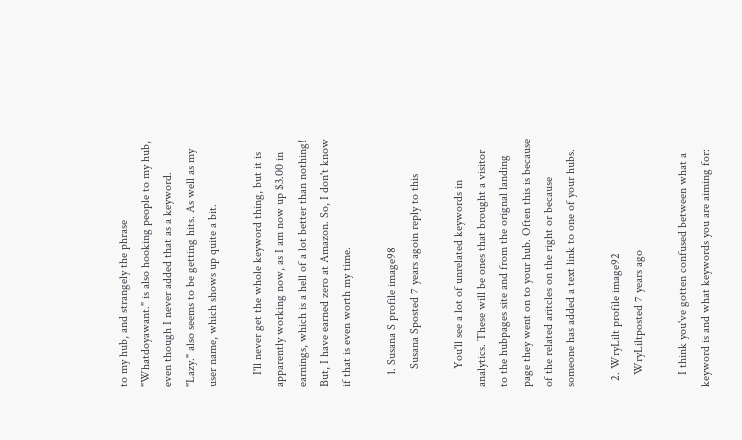to my hub, and strangely the phrase "Whatdoyawant." is also hooking people to my hub, even though I never added that as a keyword. "Lazy." also seems to be getting hits. As well as my user name, which shows up quite a bit.

    I'll never get the whole keyword thing, but it is apparently working now, as I am now up $3.00 in earnings, which is a hell of a lot better than nothing! But, I have earned zero at Amazon. So, I don't know if that is even worth my time.

    1. Susana S profile image98
      Susana Sposted 7 years agoin reply to this

      You'll see a lot of unrelated keywords in analytics. These will be ones that brought a visitor to the hubpages site and from the orignal landing page they went on to your hub. Often this is because of the related aritcles on the right or because someone has added a text link to one of your hubs.

  2. WryLilt profile image92
    WryLiltposted 7 years ago

    I think you've gotten confused between what a keyword is and what keywords you are aiming for: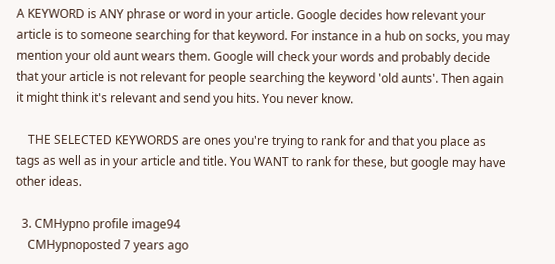A KEYWORD is ANY phrase or word in your article. Google decides how relevant your article is to someone searching for that keyword. For instance in a hub on socks, you may mention your old aunt wears them. Google will check your words and probably decide that your article is not relevant for people searching the keyword 'old aunts'. Then again it might think it's relevant and send you hits. You never know.

    THE SELECTED KEYWORDS are ones you're trying to rank for and that you place as tags as well as in your article and title. You WANT to rank for these, but google may have other ideas.

  3. CMHypno profile image94
    CMHypnoposted 7 years ago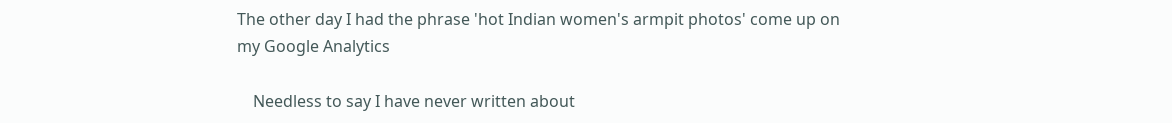The other day I had the phrase 'hot Indian women's armpit photos' come up on my Google Analytics

    Needless to say I have never written about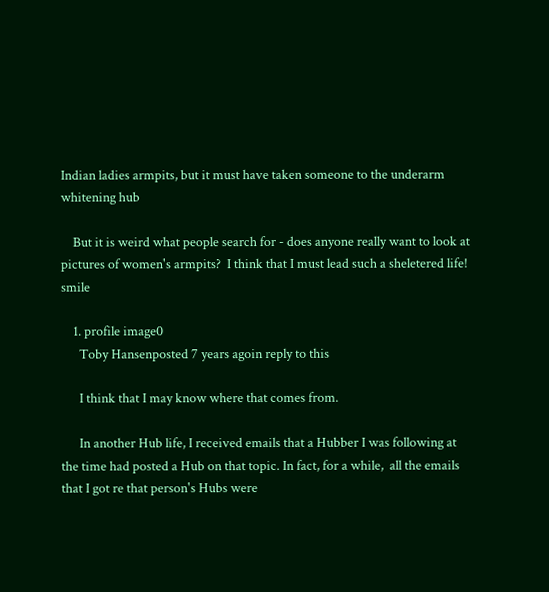Indian ladies armpits, but it must have taken someone to the underarm whitening hub

    But it is weird what people search for - does anyone really want to look at pictures of women's armpits?  I think that I must lead such a sheletered life! smile

    1. profile image0
      Toby Hansenposted 7 years agoin reply to this

      I think that I may know where that comes from.

      In another Hub life, I received emails that a Hubber I was following at the time had posted a Hub on that topic. In fact, for a while,  all the emails that I got re that person's Hubs were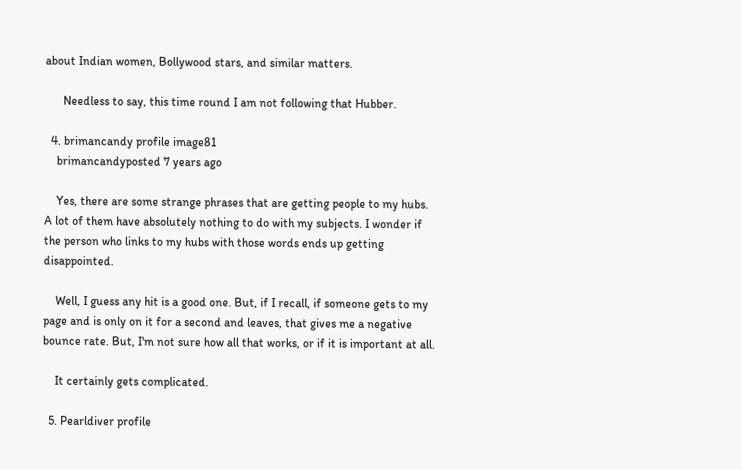about Indian women, Bollywood stars, and similar matters.

      Needless to say, this time round I am not following that Hubber.

  4. brimancandy profile image81
    brimancandyposted 7 years ago

    Yes, there are some strange phrases that are getting people to my hubs. A lot of them have absolutely nothing to do with my subjects. I wonder if the person who links to my hubs with those words ends up getting disappointed.

    Well, I guess any hit is a good one. But, if I recall, if someone gets to my page and is only on it for a second and leaves, that gives me a negative bounce rate. But, I'm not sure how all that works, or if it is important at all.

    It certainly gets complicated.

  5. Pearldiver profile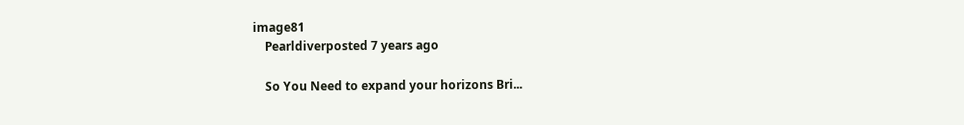image81
    Pearldiverposted 7 years ago

    So You Need to expand your horizons Bri...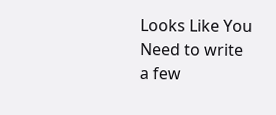Looks Like You Need to write a few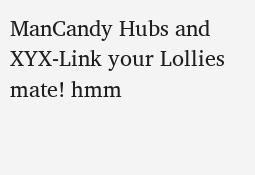ManCandy Hubs and XYX-Link your Lollies mate! hmm